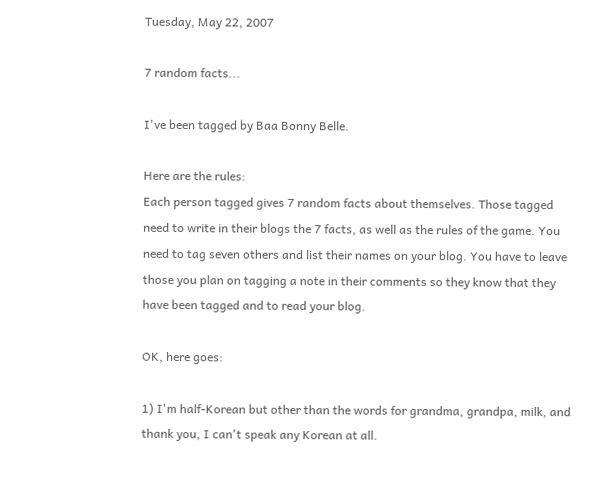Tuesday, May 22, 2007

7 random facts...

I've been tagged by Baa Bonny Belle.

Here are the rules:
Each person tagged gives 7 random facts about themselves. Those tagged need to write in their blogs the 7 facts, as well as the rules of the game. You need to tag seven others and list their names on your blog. You have to leave those you plan on tagging a note in their comments so they know that they have been tagged and to read your blog.

OK, here goes:

1) I'm half-Korean but other than the words for grandma, grandpa, milk, and thank you, I can't speak any Korean at all.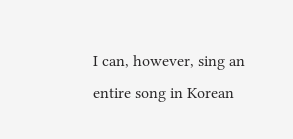I can, however, sing an entire song in Korean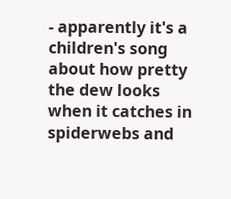- apparently it's a children's song about how pretty the dew looks when it catches in spiderwebs and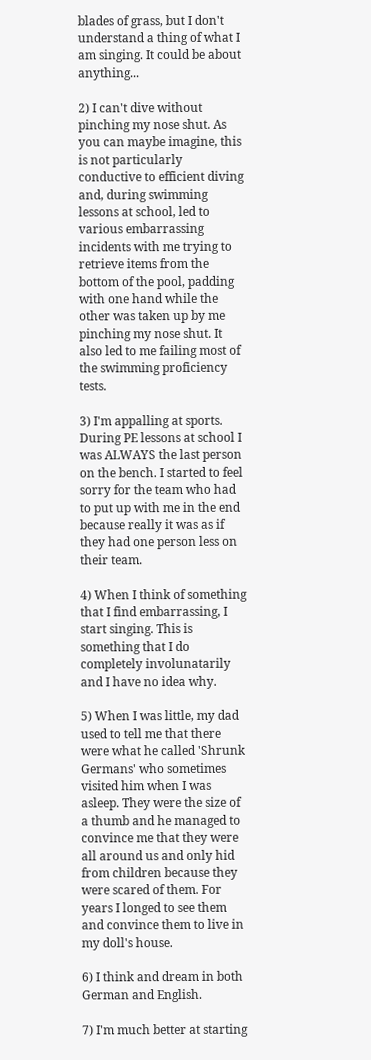blades of grass, but I don't understand a thing of what I am singing. It could be about anything...

2) I can't dive without pinching my nose shut. As you can maybe imagine, this is not particularly conductive to efficient diving and, during swimming lessons at school, led to various embarrassing incidents with me trying to retrieve items from the bottom of the pool, padding with one hand while the other was taken up by me pinching my nose shut. It also led to me failing most of the swimming proficiency tests.

3) I'm appalling at sports. During PE lessons at school I was ALWAYS the last person on the bench. I started to feel sorry for the team who had to put up with me in the end because really it was as if they had one person less on their team.

4) When I think of something that I find embarrassing, I start singing. This is something that I do completely involunatarily and I have no idea why.

5) When I was little, my dad used to tell me that there were what he called 'Shrunk Germans' who sometimes visited him when I was asleep. They were the size of a thumb and he managed to convince me that they were all around us and only hid from children because they were scared of them. For years I longed to see them and convince them to live in my doll's house.

6) I think and dream in both German and English.

7) I'm much better at starting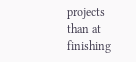projects than at finishing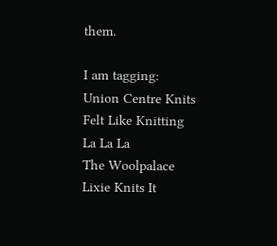them.

I am tagging:
Union Centre Knits
Felt Like Knitting
La La La
The Woolpalace
Lixie Knits It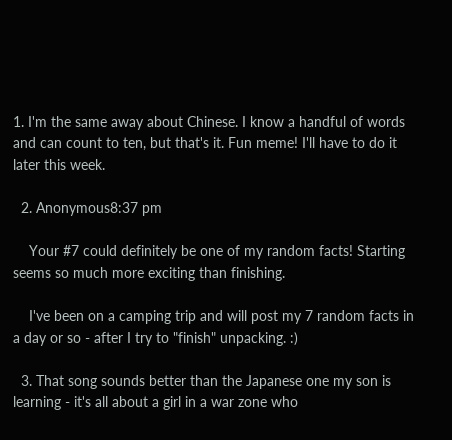1. I'm the same away about Chinese. I know a handful of words and can count to ten, but that's it. Fun meme! I'll have to do it later this week.

  2. Anonymous8:37 pm

    Your #7 could definitely be one of my random facts! Starting seems so much more exciting than finishing.

    I've been on a camping trip and will post my 7 random facts in a day or so - after I try to "finish" unpacking. :)

  3. That song sounds better than the Japanese one my son is learning - it's all about a girl in a war zone who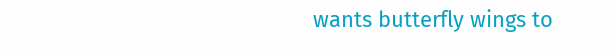wants butterfly wings to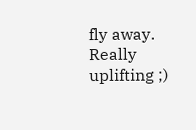fly away. Really uplifting ;)